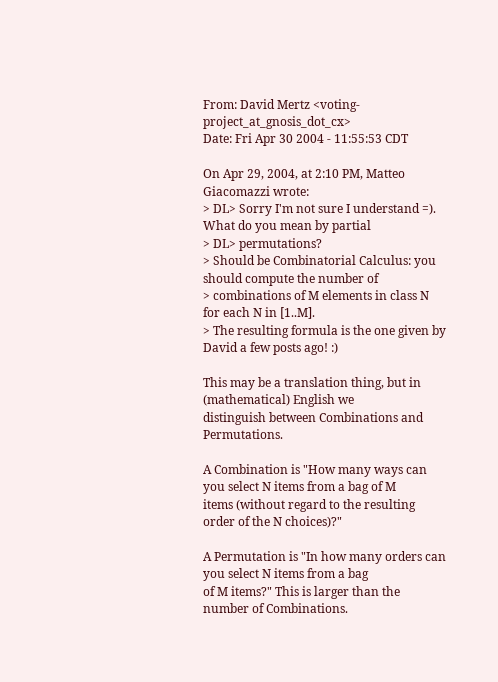From: David Mertz <voting-project_at_gnosis_dot_cx>
Date: Fri Apr 30 2004 - 11:55:53 CDT

On Apr 29, 2004, at 2:10 PM, Matteo Giacomazzi wrote:
> DL> Sorry I'm not sure I understand =). What do you mean by partial
> DL> permutations?
> Should be Combinatorial Calculus: you should compute the number of
> combinations of M elements in class N for each N in [1..M].
> The resulting formula is the one given by David a few posts ago! :)

This may be a translation thing, but in (mathematical) English we
distinguish between Combinations and Permutations.

A Combination is "How many ways can you select N items from a bag of M
items (without regard to the resulting order of the N choices)?"

A Permutation is "In how many orders can you select N items from a bag
of M items?" This is larger than the number of Combinations.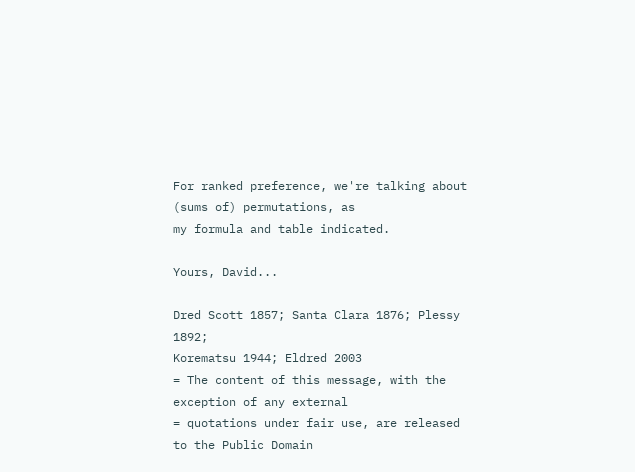For ranked preference, we're talking about (sums of) permutations, as
my formula and table indicated.

Yours, David...

Dred Scott 1857; Santa Clara 1876; Plessy 1892;
Korematsu 1944; Eldred 2003
= The content of this message, with the exception of any external
= quotations under fair use, are released to the Public Domain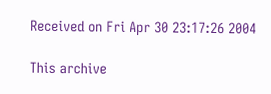Received on Fri Apr 30 23:17:26 2004

This archive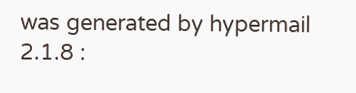was generated by hypermail 2.1.8 :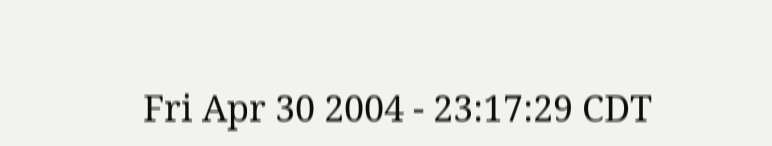Fri Apr 30 2004 - 23:17:29 CDT